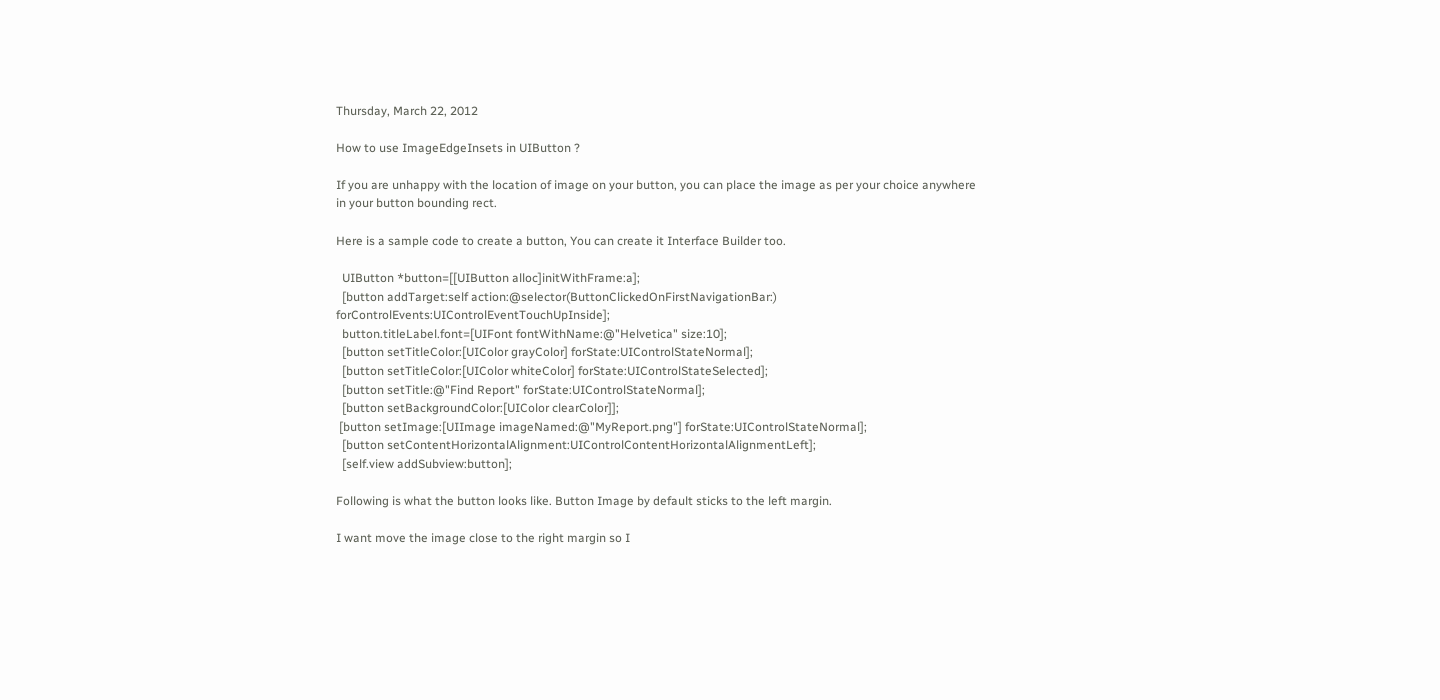Thursday, March 22, 2012

How to use ImageEdgeInsets in UIButton ?

If you are unhappy with the location of image on your button, you can place the image as per your choice anywhere in your button bounding rect.

Here is a sample code to create a button, You can create it Interface Builder too.

  UIButton *button=[[UIButton alloc]initWithFrame:a];
  [button addTarget:self action:@selector(ButtonClickedOnFirstNavigationBar:) forControlEvents:UIControlEventTouchUpInside];
  button.titleLabel.font=[UIFont fontWithName:@"Helvetica" size:10];
  [button setTitleColor:[UIColor grayColor] forState:UIControlStateNormal];
  [button setTitleColor:[UIColor whiteColor] forState:UIControlStateSelected];
  [button setTitle:@"Find Report" forState:UIControlStateNormal];
  [button setBackgroundColor:[UIColor clearColor]];
 [button setImage:[UIImage imageNamed:@"MyReport.png"] forState:UIControlStateNormal];
  [button setContentHorizontalAlignment:UIControlContentHorizontalAlignmentLeft];
  [self.view addSubview:button];

Following is what the button looks like. Button Image by default sticks to the left margin.

I want move the image close to the right margin so I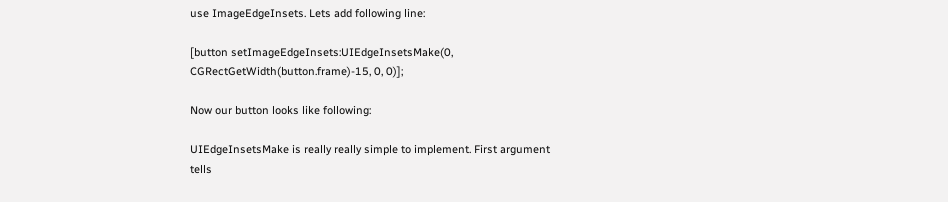use ImageEdgeInsets. Lets add following line:

[button setImageEdgeInsets:UIEdgeInsetsMake(0, CGRectGetWidth(button.frame)-15, 0, 0)];

Now our button looks like following:

UIEdgeInsetsMake is really really simple to implement. First argument tells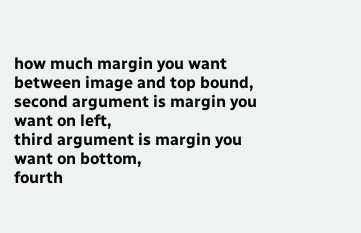how much margin you want between image and top bound,
second argument is margin you want on left,
third argument is margin you want on bottom,
fourth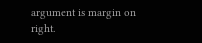argument is margin on right.